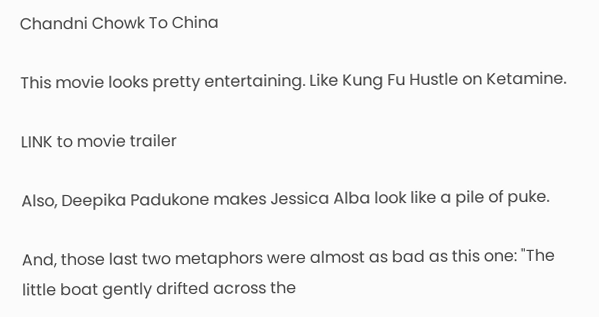Chandni Chowk To China

This movie looks pretty entertaining. Like Kung Fu Hustle on Ketamine.

LINK to movie trailer

Also, Deepika Padukone makes Jessica Alba look like a pile of puke.

And, those last two metaphors were almost as bad as this one: "The little boat gently drifted across the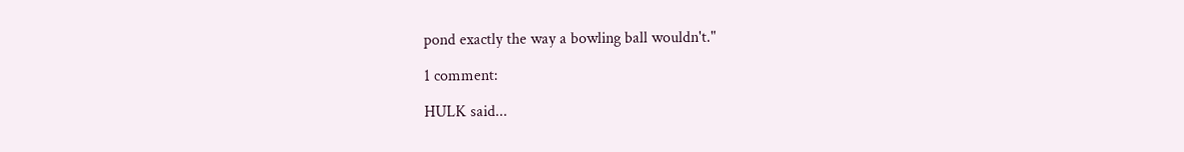pond exactly the way a bowling ball wouldn't."

1 comment:

HULK said...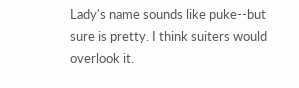Lady's name sounds like puke--but sure is pretty. I think suiters would overlook it.